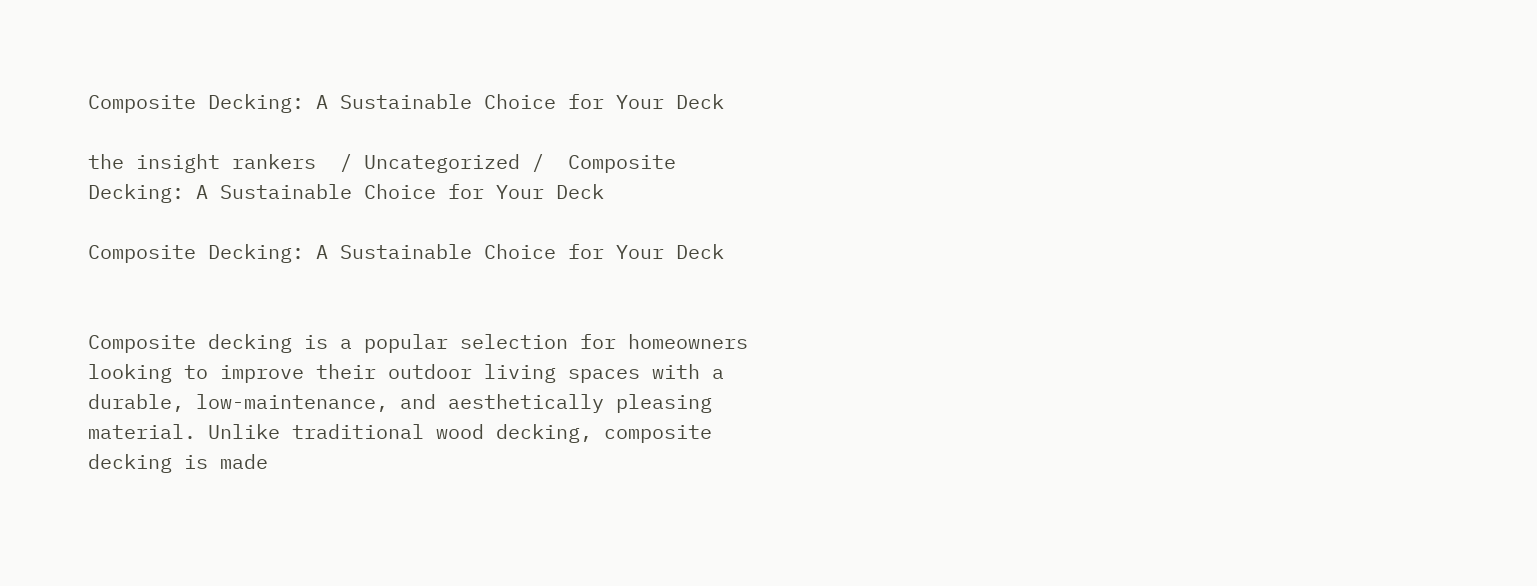Composite Decking: A Sustainable Choice for Your Deck

the insight rankers  / Uncategorized /  Composite Decking: A Sustainable Choice for Your Deck

Composite Decking: A Sustainable Choice for Your Deck


Composite decking is a popular selection for homeowners looking to improve their outdoor living spaces with a durable, low-maintenance, and aesthetically pleasing material. Unlike traditional wood decking, composite decking is made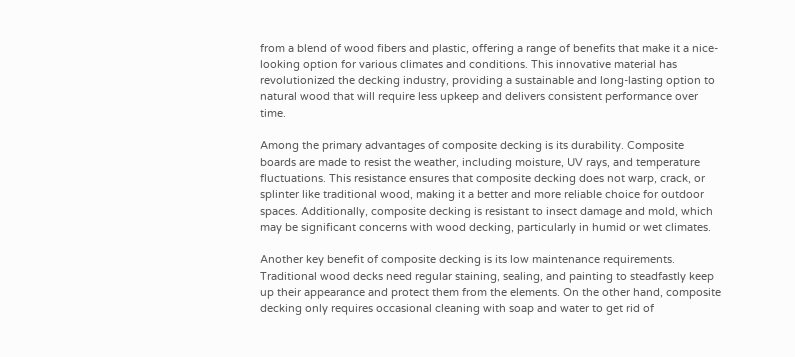from a blend of wood fibers and plastic, offering a range of benefits that make it a nice-looking option for various climates and conditions. This innovative material has revolutionized the decking industry, providing a sustainable and long-lasting option to natural wood that will require less upkeep and delivers consistent performance over time.

Among the primary advantages of composite decking is its durability. Composite boards are made to resist the weather, including moisture, UV rays, and temperature fluctuations. This resistance ensures that composite decking does not warp, crack, or splinter like traditional wood, making it a better and more reliable choice for outdoor spaces. Additionally, composite decking is resistant to insect damage and mold, which may be significant concerns with wood decking, particularly in humid or wet climates.

Another key benefit of composite decking is its low maintenance requirements. Traditional wood decks need regular staining, sealing, and painting to steadfastly keep up their appearance and protect them from the elements. On the other hand, composite decking only requires occasional cleaning with soap and water to get rid of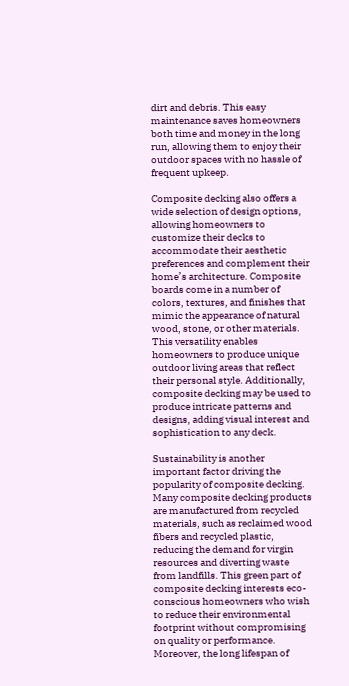dirt and debris. This easy maintenance saves homeowners both time and money in the long run, allowing them to enjoy their outdoor spaces with no hassle of frequent upkeep.

Composite decking also offers a wide selection of design options, allowing homeowners to customize their decks to accommodate their aesthetic preferences and complement their home’s architecture. Composite boards come in a number of colors, textures, and finishes that mimic the appearance of natural wood, stone, or other materials. This versatility enables homeowners to produce unique outdoor living areas that reflect their personal style. Additionally, composite decking may be used to produce intricate patterns and designs, adding visual interest and sophistication to any deck.

Sustainability is another important factor driving the popularity of composite decking. Many composite decking products are manufactured from recycled materials, such as reclaimed wood fibers and recycled plastic, reducing the demand for virgin resources and diverting waste from landfills. This green part of composite decking interests eco-conscious homeowners who wish to reduce their environmental footprint without compromising on quality or performance. Moreover, the long lifespan of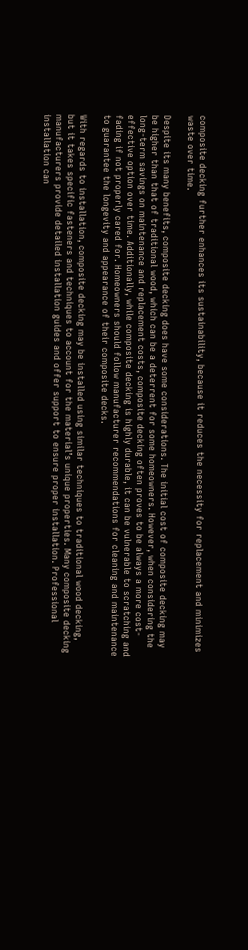composite decking further enhances its sustainability, because it reduces the necessity for replacement and minimizes waste over time.

Despite its many benefits, composite decking does have some considerations. The initial cost of composite decking may be higher than that of traditional wood, which can be a deterrent for some homeowners. However, when considering the long-term savings on maintenance and replacement costs, composite decking often proves to be always a more cost-effective option over time. Additionally, while composite decking is highly durable, it can be vulnerable to scratching and fading if not properly cared for. Homeowners should follow manufacturer recommendations for cleaning and maintenance to guarantee the longevity and appearance of their composite decks.

With regards to installation, composite decking may be installed using similar techniques to traditional wood decking, but it takes specific fasteners and techniques to account for the material’s unique properties. Many composite decking manufacturers provide detailed installation guides and offer support to ensure proper installation. Professional installation can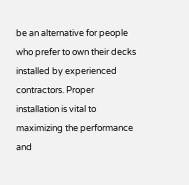be an alternative for people who prefer to own their decks installed by experienced contractors. Proper installation is vital to maximizing the performance and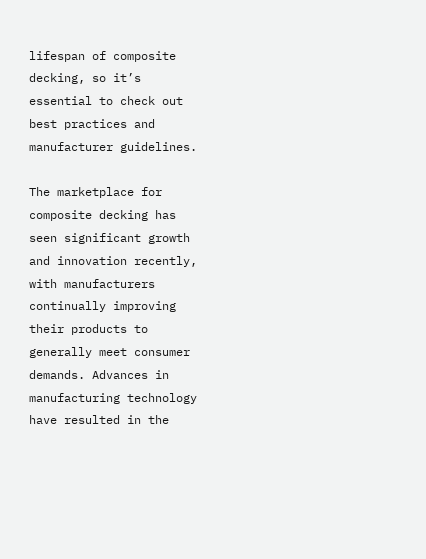lifespan of composite decking, so it’s essential to check out best practices and manufacturer guidelines.

The marketplace for composite decking has seen significant growth and innovation recently, with manufacturers continually improving their products to generally meet consumer demands. Advances in manufacturing technology have resulted in the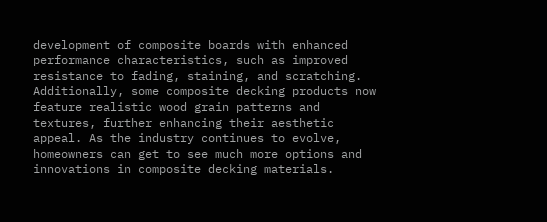development of composite boards with enhanced performance characteristics, such as improved resistance to fading, staining, and scratching. Additionally, some composite decking products now feature realistic wood grain patterns and textures, further enhancing their aesthetic appeal. As the industry continues to evolve, homeowners can get to see much more options and innovations in composite decking materials.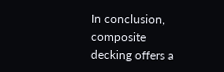In conclusion, composite decking offers a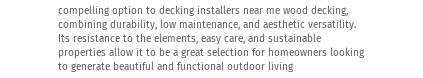compelling option to decking installers near me wood decking, combining durability, low maintenance, and aesthetic versatility. Its resistance to the elements, easy care, and sustainable properties allow it to be a great selection for homeowners looking to generate beautiful and functional outdoor living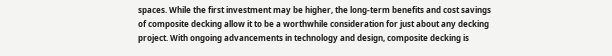spaces. While the first investment may be higher, the long-term benefits and cost savings of composite decking allow it to be a worthwhile consideration for just about any decking project. With ongoing advancements in technology and design, composite decking is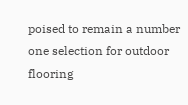poised to remain a number one selection for outdoor flooring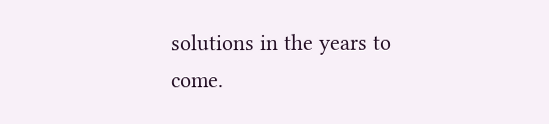solutions in the years to come.